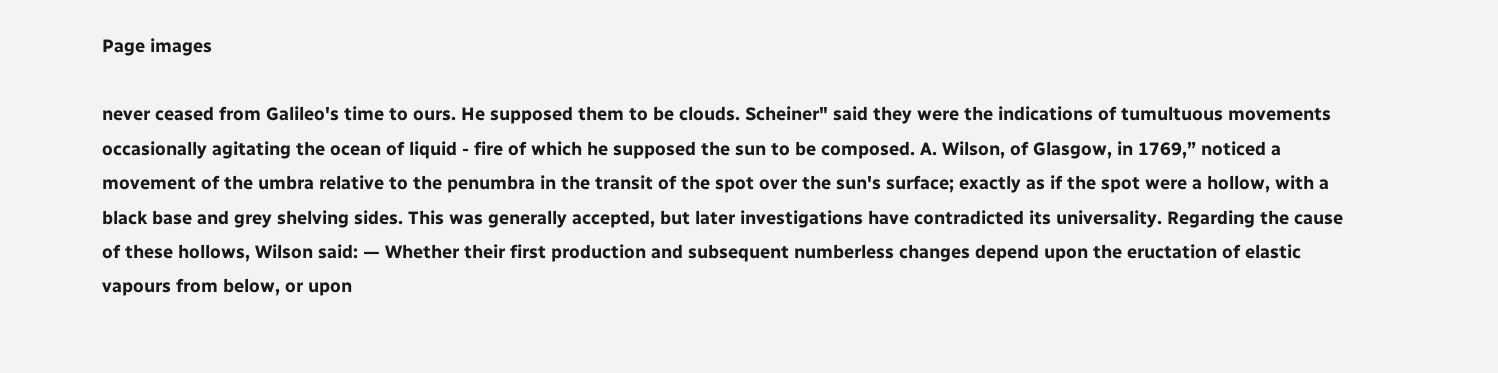Page images

never ceased from Galileo's time to ours. He supposed them to be clouds. Scheiner" said they were the indications of tumultuous movements occasionally agitating the ocean of liquid - fire of which he supposed the sun to be composed. A. Wilson, of Glasgow, in 1769,” noticed a movement of the umbra relative to the penumbra in the transit of the spot over the sun's surface; exactly as if the spot were a hollow, with a black base and grey shelving sides. This was generally accepted, but later investigations have contradicted its universality. Regarding the cause of these hollows, Wilson said: — Whether their first production and subsequent numberless changes depend upon the eructation of elastic vapours from below, or upon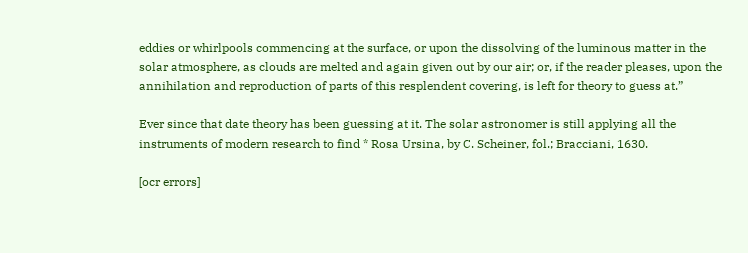eddies or whirlpools commencing at the surface, or upon the dissolving of the luminous matter in the solar atmosphere, as clouds are melted and again given out by our air; or, if the reader pleases, upon the annihilation and reproduction of parts of this resplendent covering, is left for theory to guess at.”

Ever since that date theory has been guessing at it. The solar astronomer is still applying all the instruments of modern research to find * Rosa Ursina, by C. Scheiner, fol.; Bracciani, 1630.

[ocr errors]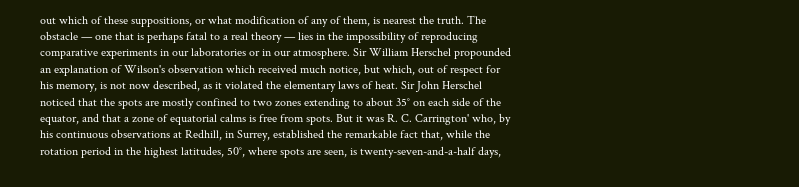out which of these suppositions, or what modification of any of them, is nearest the truth. The obstacle — one that is perhaps fatal to a real theory — lies in the impossibility of reproducing comparative experiments in our laboratories or in our atmosphere. Sir William Herschel propounded an explanation of Wilson's observation which received much notice, but which, out of respect for his memory, is not now described, as it violated the elementary laws of heat. Sir John Herschel noticed that the spots are mostly confined to two zones extending to about 35° on each side of the equator, and that a zone of equatorial calms is free from spots. But it was R. C. Carrington' who, by his continuous observations at Redhill, in Surrey, established the remarkable fact that, while the rotation period in the highest latitudes, 50°, where spots are seen, is twenty-seven-and-a-half days,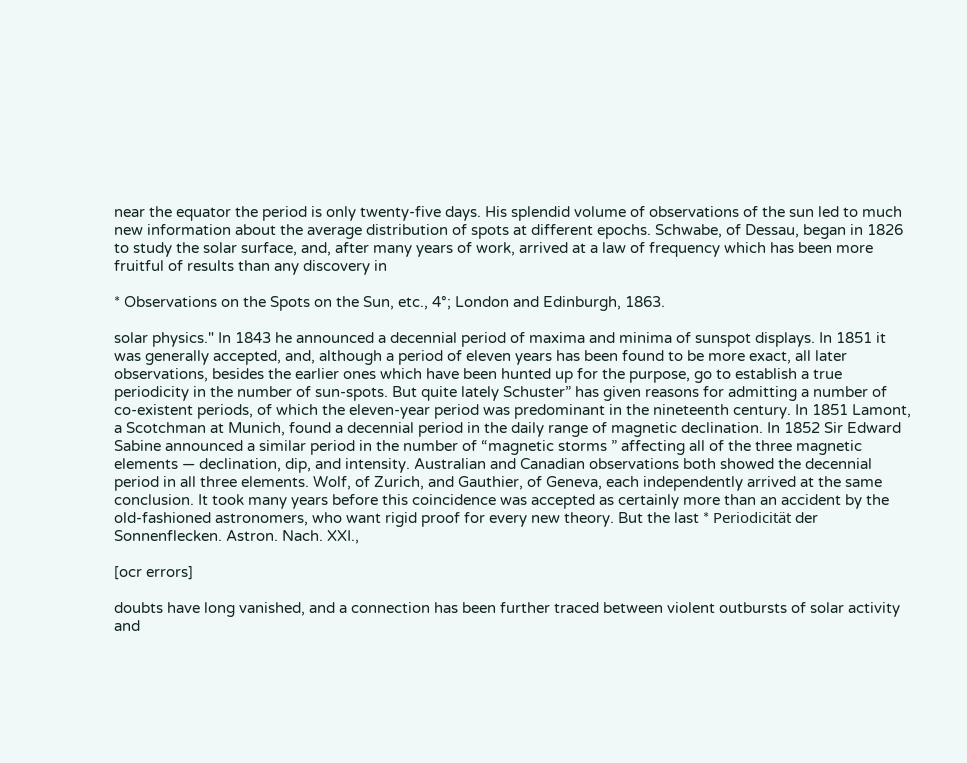near the equator the period is only twenty-five days. His splendid volume of observations of the sun led to much new information about the average distribution of spots at different epochs. Schwabe, of Dessau, began in 1826 to study the solar surface, and, after many years of work, arrived at a law of frequency which has been more fruitful of results than any discovery in

* Observations on the Spots on the Sun, etc., 4°; London and Edinburgh, 1863.

solar physics." In 1843 he announced a decennial period of maxima and minima of sunspot displays. In 1851 it was generally accepted, and, although a period of eleven years has been found to be more exact, all later observations, besides the earlier ones which have been hunted up for the purpose, go to establish a true periodicity in the number of sun-spots. But quite lately Schuster” has given reasons for admitting a number of co-existent periods, of which the eleven-year period was predominant in the nineteenth century. In 1851 Lamont, a Scotchman at Munich, found a decennial period in the daily range of magnetic declination. In 1852 Sir Edward Sabine announced a similar period in the number of “magnetic storms ” affecting all of the three magnetic elements — declination, dip, and intensity. Australian and Canadian observations both showed the decennial period in all three elements. Wolf, of Zurich, and Gauthier, of Geneva, each independently arrived at the same conclusion. It took many years before this coincidence was accepted as certainly more than an accident by the old-fashioned astronomers, who want rigid proof for every new theory. But the last * Periodicität der Sonnenflecken. Astron. Nach. XXI.,

[ocr errors]

doubts have long vanished, and a connection has been further traced between violent outbursts of solar activity and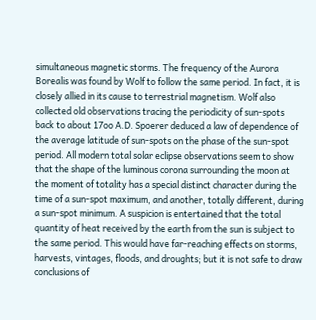simultaneous magnetic storms. The frequency of the Aurora Borealis was found by Wolf to follow the same period. In fact, it is closely allied in its cause to terrestrial magnetism. Wolf also collected old observations tracing the periodicity of sun-spots back to about 17oo A.D. Spoerer deduced a law of dependence of the average latitude of sun-spots on the phase of the sun-spot period. All modern total solar eclipse observations seem to show that the shape of the luminous corona surrounding the moon at the moment of totality has a special distinct character during the time of a sun-spot maximum, and another, totally different, during a sun-spot minimum. A suspicion is entertained that the total quantity of heat received by the earth from the sun is subject to the same period. This would have far-reaching effects on storms, harvests, vintages, floods, and droughts; but it is not safe to draw conclusions of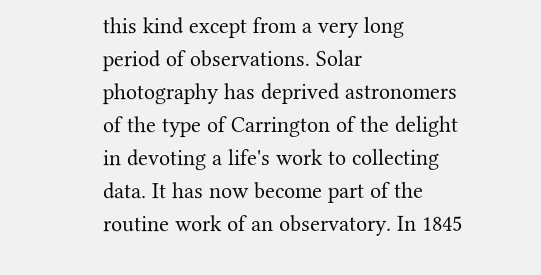this kind except from a very long period of observations. Solar photography has deprived astronomers of the type of Carrington of the delight in devoting a life's work to collecting data. It has now become part of the routine work of an observatory. In 1845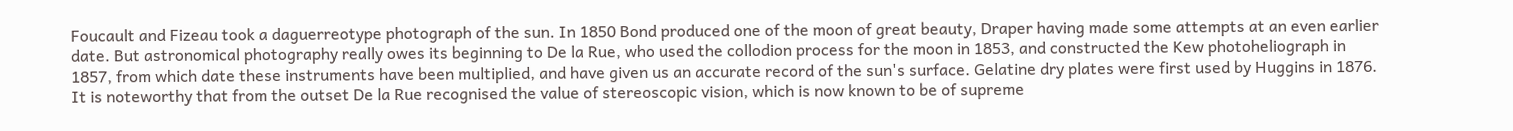Foucault and Fizeau took a daguerreotype photograph of the sun. In 1850 Bond produced one of the moon of great beauty, Draper having made some attempts at an even earlier date. But astronomical photography really owes its beginning to De la Rue, who used the collodion process for the moon in 1853, and constructed the Kew photoheliograph in 1857, from which date these instruments have been multiplied, and have given us an accurate record of the sun's surface. Gelatine dry plates were first used by Huggins in 1876. It is noteworthy that from the outset De la Rue recognised the value of stereoscopic vision, which is now known to be of supreme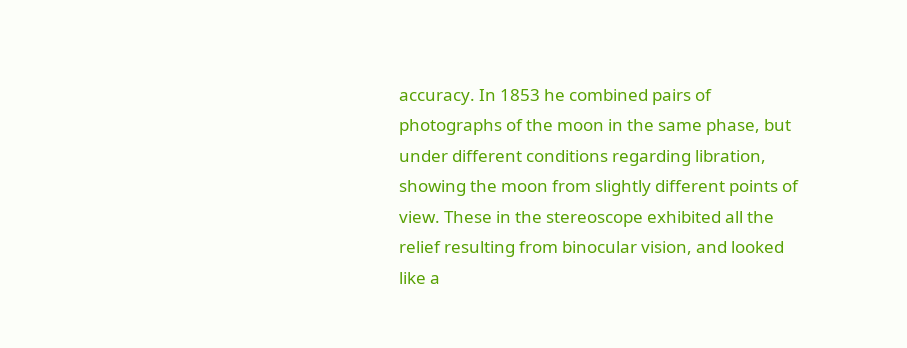accuracy. In 1853 he combined pairs of photographs of the moon in the same phase, but under different conditions regarding libration, showing the moon from slightly different points of view. These in the stereoscope exhibited all the relief resulting from binocular vision, and looked like a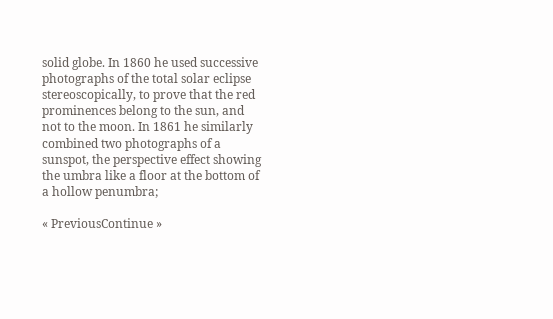solid globe. In 1860 he used successive photographs of the total solar eclipse stereoscopically, to prove that the red prominences belong to the sun, and not to the moon. In 1861 he similarly combined two photographs of a sunspot, the perspective effect showing the umbra like a floor at the bottom of a hollow penumbra;

« PreviousContinue »